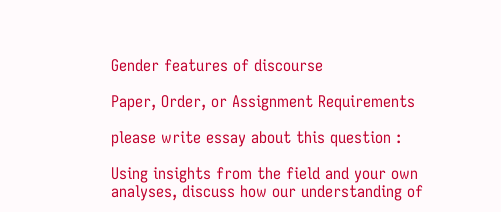Gender features of discourse

Paper, Order, or Assignment Requirements

please write essay about this question :

Using insights from the field and your own analyses, discuss how our understanding of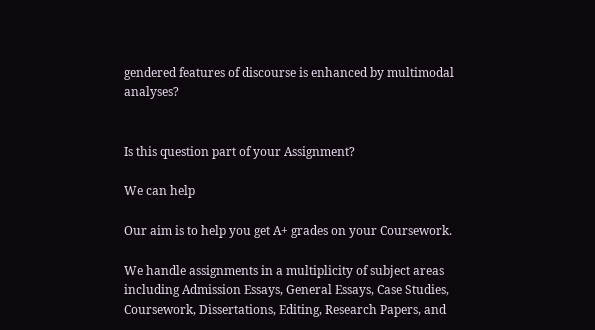gendered features of discourse is enhanced by multimodal  analyses?


Is this question part of your Assignment?

We can help

Our aim is to help you get A+ grades on your Coursework.

We handle assignments in a multiplicity of subject areas including Admission Essays, General Essays, Case Studies, Coursework, Dissertations, Editing, Research Papers, and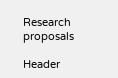Research proposals

Header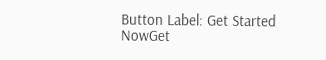Button Label: Get Started NowGet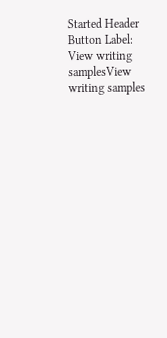Started Header Button Label: View writing samplesView writing samples